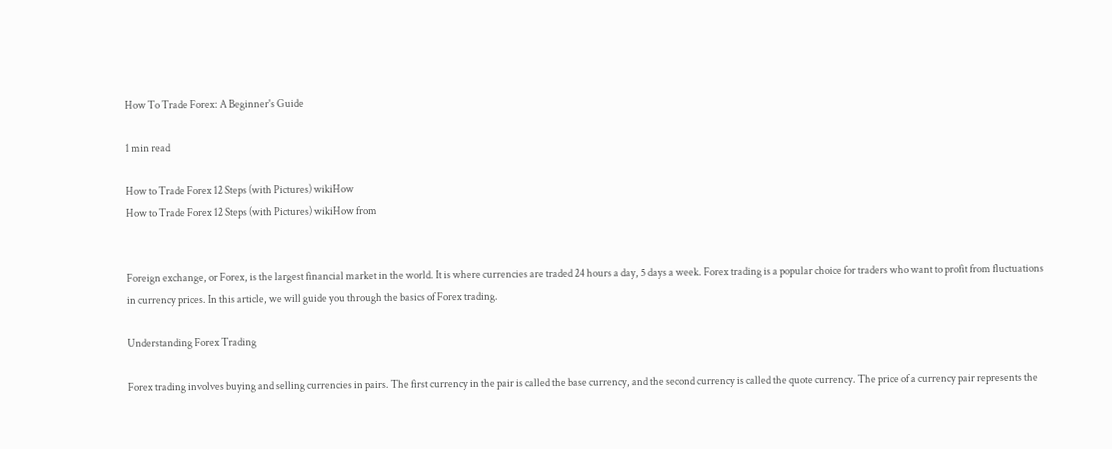How To Trade Forex: A Beginner's Guide

1 min read

How to Trade Forex 12 Steps (with Pictures) wikiHow
How to Trade Forex 12 Steps (with Pictures) wikiHow from


Foreign exchange, or Forex, is the largest financial market in the world. It is where currencies are traded 24 hours a day, 5 days a week. Forex trading is a popular choice for traders who want to profit from fluctuations in currency prices. In this article, we will guide you through the basics of Forex trading.

Understanding Forex Trading

Forex trading involves buying and selling currencies in pairs. The first currency in the pair is called the base currency, and the second currency is called the quote currency. The price of a currency pair represents the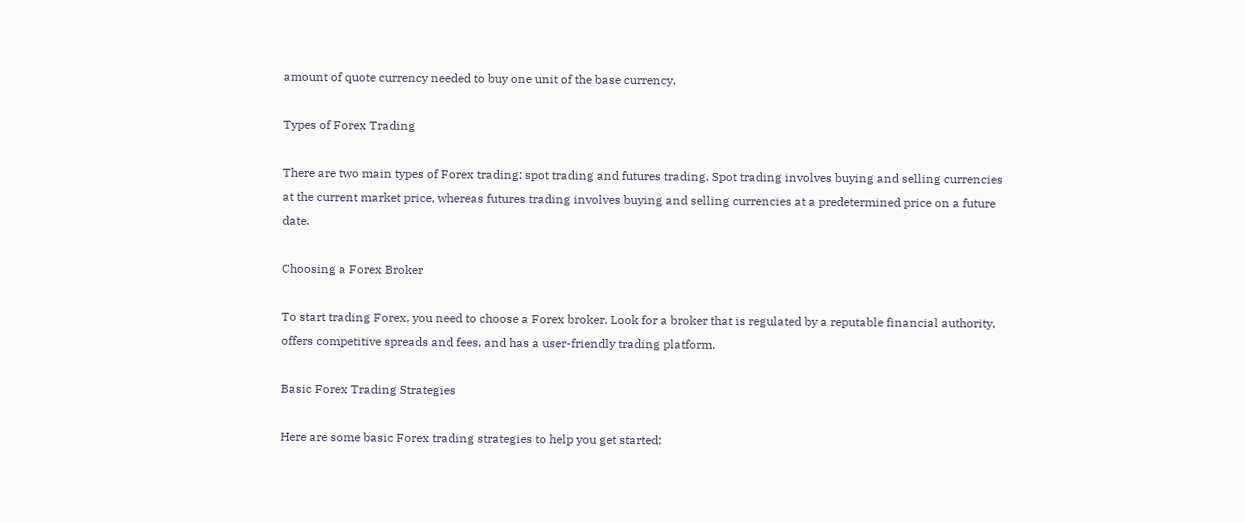amount of quote currency needed to buy one unit of the base currency.

Types of Forex Trading

There are two main types of Forex trading: spot trading and futures trading. Spot trading involves buying and selling currencies at the current market price, whereas futures trading involves buying and selling currencies at a predetermined price on a future date.

Choosing a Forex Broker

To start trading Forex, you need to choose a Forex broker. Look for a broker that is regulated by a reputable financial authority, offers competitive spreads and fees, and has a user-friendly trading platform.

Basic Forex Trading Strategies

Here are some basic Forex trading strategies to help you get started: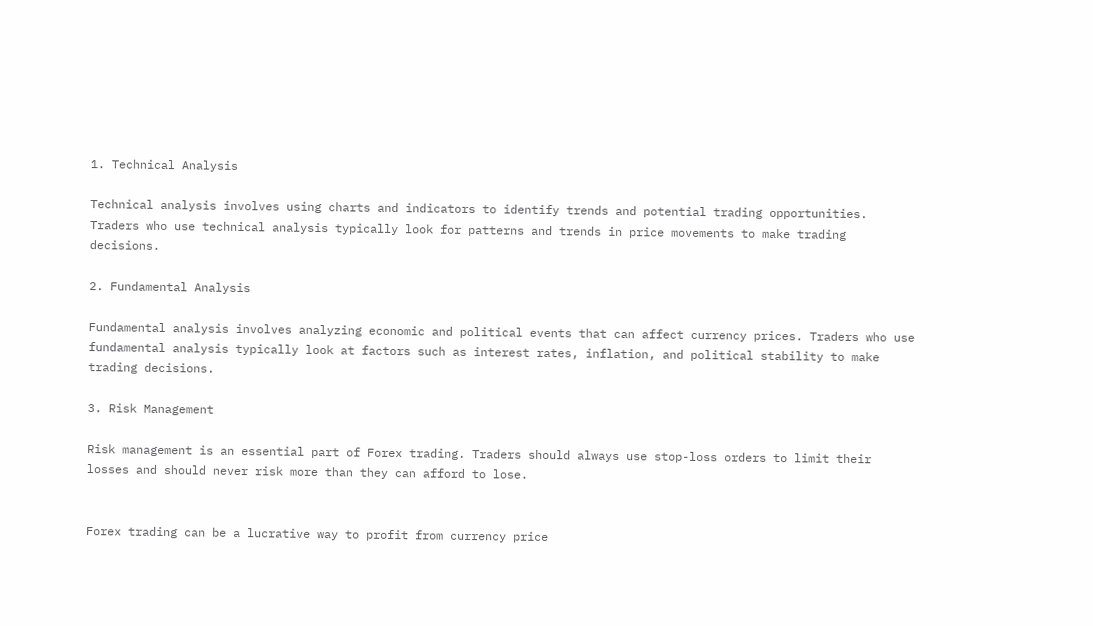1. Technical Analysis

Technical analysis involves using charts and indicators to identify trends and potential trading opportunities. Traders who use technical analysis typically look for patterns and trends in price movements to make trading decisions.

2. Fundamental Analysis

Fundamental analysis involves analyzing economic and political events that can affect currency prices. Traders who use fundamental analysis typically look at factors such as interest rates, inflation, and political stability to make trading decisions.

3. Risk Management

Risk management is an essential part of Forex trading. Traders should always use stop-loss orders to limit their losses and should never risk more than they can afford to lose.


Forex trading can be a lucrative way to profit from currency price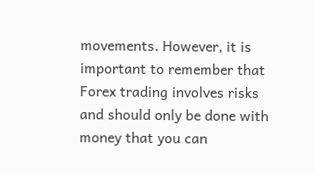movements. However, it is important to remember that Forex trading involves risks and should only be done with money that you can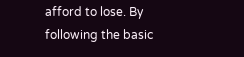afford to lose. By following the basic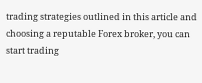trading strategies outlined in this article and choosing a reputable Forex broker, you can start trading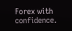Forex with confidence.